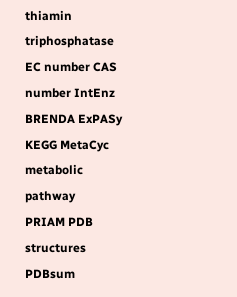thiamin triphosphatase
EC number CAS number IntEnz BRENDA ExPASy KEGG MetaCyc metabolic pathway
PRIAM PDB structures PDBsum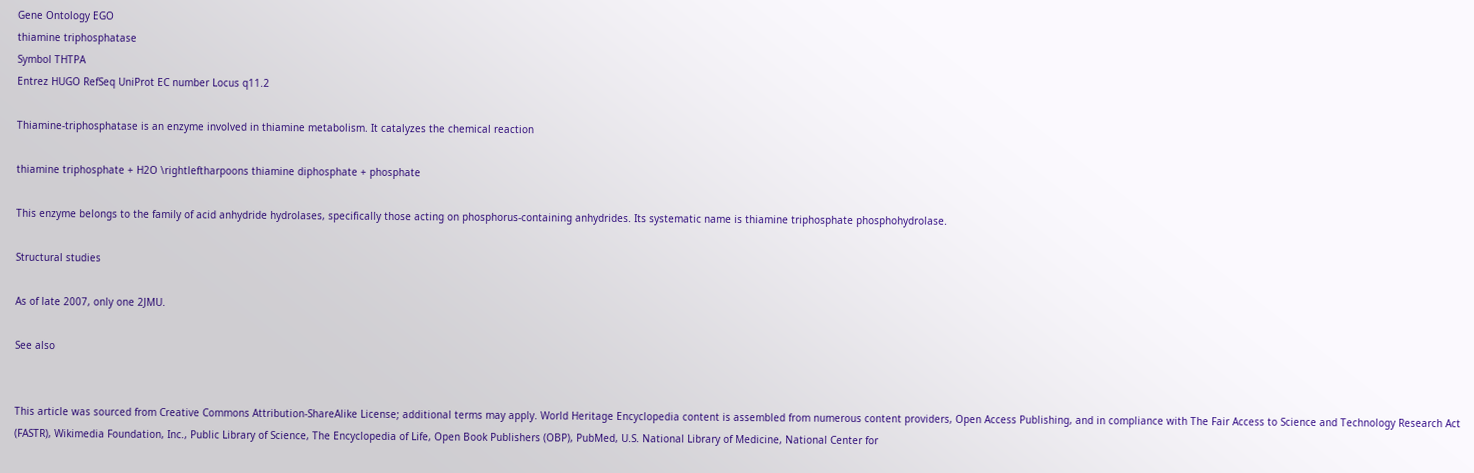Gene Ontology EGO
thiamine triphosphatase
Symbol THTPA
Entrez HUGO RefSeq UniProt EC number Locus q11.2

Thiamine-triphosphatase is an enzyme involved in thiamine metabolism. It catalyzes the chemical reaction

thiamine triphosphate + H2O \rightleftharpoons thiamine diphosphate + phosphate

This enzyme belongs to the family of acid anhydride hydrolases, specifically those acting on phosphorus-containing anhydrides. Its systematic name is thiamine triphosphate phosphohydrolase.

Structural studies

As of late 2007, only one 2JMU.

See also


This article was sourced from Creative Commons Attribution-ShareAlike License; additional terms may apply. World Heritage Encyclopedia content is assembled from numerous content providers, Open Access Publishing, and in compliance with The Fair Access to Science and Technology Research Act (FASTR), Wikimedia Foundation, Inc., Public Library of Science, The Encyclopedia of Life, Open Book Publishers (OBP), PubMed, U.S. National Library of Medicine, National Center for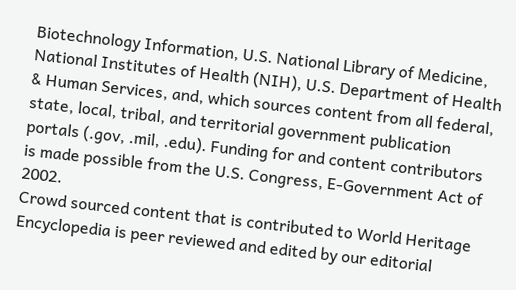Biotechnology Information, U.S. National Library of Medicine, National Institutes of Health (NIH), U.S. Department of Health & Human Services, and, which sources content from all federal, state, local, tribal, and territorial government publication portals (.gov, .mil, .edu). Funding for and content contributors is made possible from the U.S. Congress, E-Government Act of 2002.
Crowd sourced content that is contributed to World Heritage Encyclopedia is peer reviewed and edited by our editorial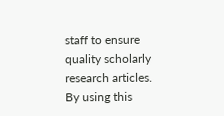staff to ensure quality scholarly research articles.
By using this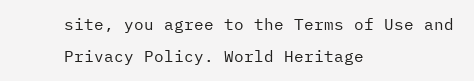site, you agree to the Terms of Use and Privacy Policy. World Heritage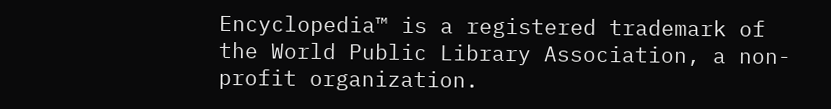Encyclopedia™ is a registered trademark of the World Public Library Association, a non-profit organization.